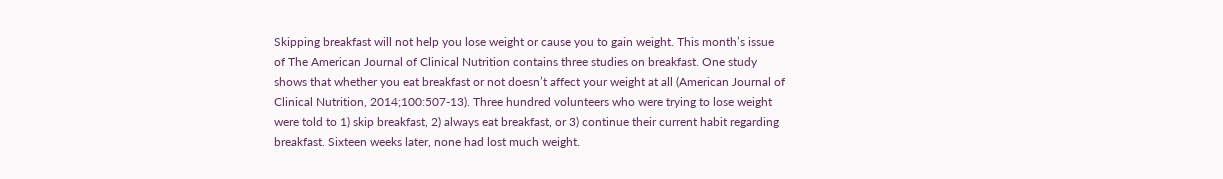Skipping breakfast will not help you lose weight or cause you to gain weight. This month’s issue of The American Journal of Clinical Nutrition contains three studies on breakfast. One study shows that whether you eat breakfast or not doesn’t affect your weight at all (American Journal of Clinical Nutrition, 2014;100:507-13). Three hundred volunteers who were trying to lose weight were told to 1) skip breakfast, 2) always eat breakfast, or 3) continue their current habit regarding breakfast. Sixteen weeks later, none had lost much weight.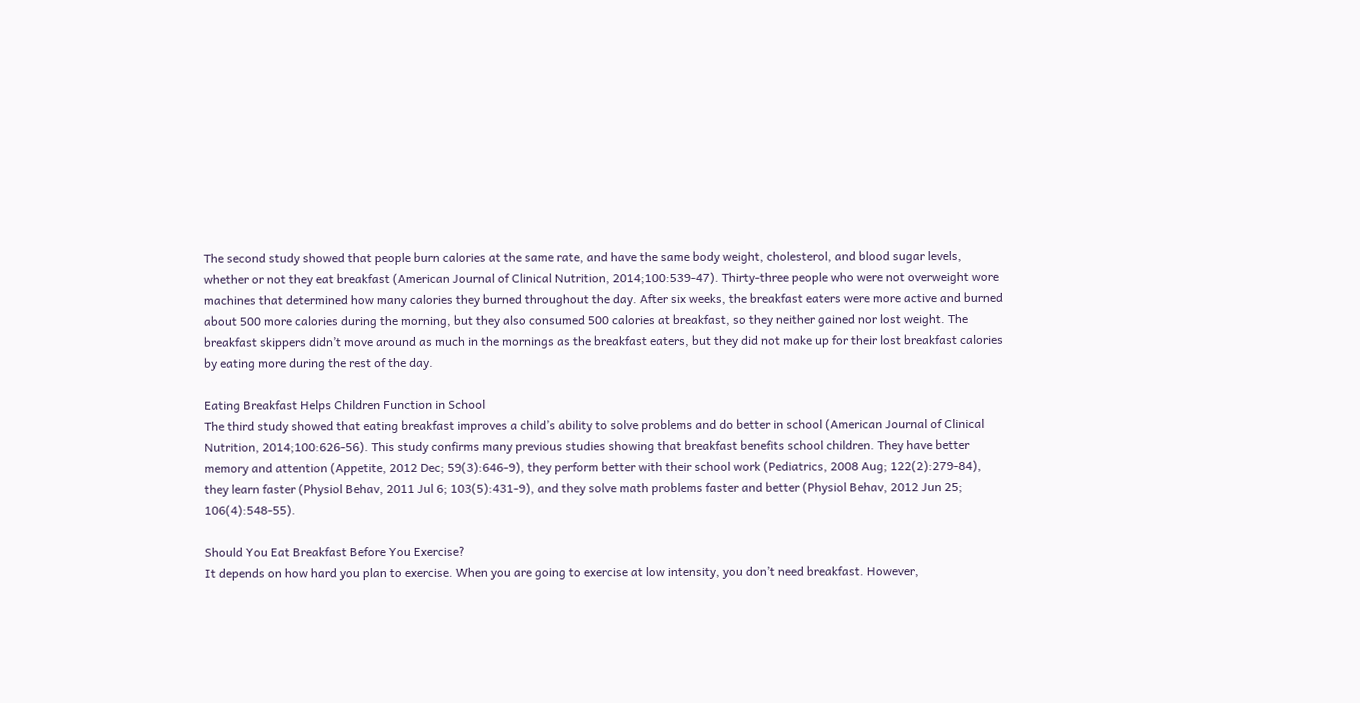The second study showed that people burn calories at the same rate, and have the same body weight, cholesterol, and blood sugar levels, whether or not they eat breakfast (American Journal of Clinical Nutrition, 2014;100:539-47). Thirty-three people who were not overweight wore machines that determined how many calories they burned throughout the day. After six weeks, the breakfast eaters were more active and burned about 500 more calories during the morning, but they also consumed 500 calories at breakfast, so they neither gained nor lost weight. The breakfast skippers didn’t move around as much in the mornings as the breakfast eaters, but they did not make up for their lost breakfast calories by eating more during the rest of the day.

Eating Breakfast Helps Children Function in School
The third study showed that eating breakfast improves a child’s ability to solve problems and do better in school (American Journal of Clinical Nutrition, 2014;100:626-56). This study confirms many previous studies showing that breakfast benefits school children. They have better memory and attention (Appetite, 2012 Dec; 59(3):646-9), they perform better with their school work (Pediatrics, 2008 Aug; 122(2):279-84), they learn faster (Physiol Behav, 2011 Jul 6; 103(5):431-9), and they solve math problems faster and better (Physiol Behav, 2012 Jun 25; 106(4):548-55).

Should You Eat Breakfast Before You Exercise?
It depends on how hard you plan to exercise. When you are going to exercise at low intensity, you don’t need breakfast. However,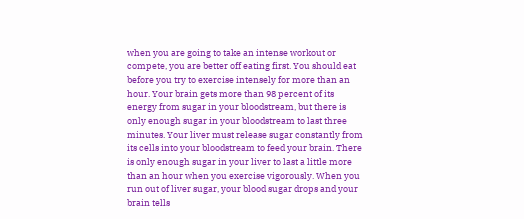when you are going to take an intense workout or compete, you are better off eating first. You should eat before you try to exercise intensely for more than an hour. Your brain gets more than 98 percent of its energy from sugar in your bloodstream, but there is only enough sugar in your bloodstream to last three minutes. Your liver must release sugar constantly from its cells into your bloodstream to feed your brain. There is only enough sugar in your liver to last a little more than an hour when you exercise vigorously. When you run out of liver sugar, your blood sugar drops and your brain tells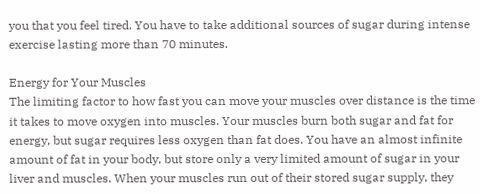you that you feel tired. You have to take additional sources of sugar during intense exercise lasting more than 70 minutes.

Energy for Your Muscles
The limiting factor to how fast you can move your muscles over distance is the time it takes to move oxygen into muscles. Your muscles burn both sugar and fat for energy, but sugar requires less oxygen than fat does. You have an almost infinite amount of fat in your body, but store only a very limited amount of sugar in your liver and muscles. When your muscles run out of their stored sugar supply, they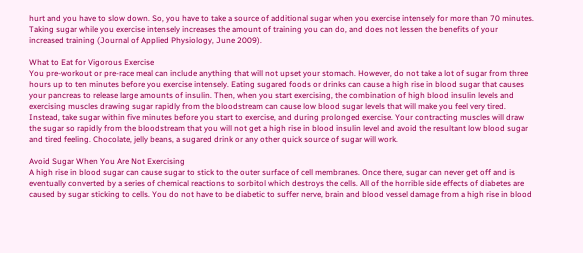hurt and you have to slow down. So, you have to take a source of additional sugar when you exercise intensely for more than 70 minutes. Taking sugar while you exercise intensely increases the amount of training you can do, and does not lessen the benefits of your increased training (Journal of Applied Physiology, June 2009).

What to Eat for Vigorous Exercise
You pre-workout or pre-race meal can include anything that will not upset your stomach. However, do not take a lot of sugar from three hours up to ten minutes before you exercise intensely. Eating sugared foods or drinks can cause a high rise in blood sugar that causes your pancreas to release large amounts of insulin. Then, when you start exercising, the combination of high blood insulin levels and exercising muscles drawing sugar rapidly from the bloodstream can cause low blood sugar levels that will make you feel very tired. Instead, take sugar within five minutes before you start to exercise, and during prolonged exercise. Your contracting muscles will draw the sugar so rapidly from the bloodstream that you will not get a high rise in blood insulin level and avoid the resultant low blood sugar and tired feeling. Chocolate, jelly beans, a sugared drink or any other quick source of sugar will work.

Avoid Sugar When You Are Not Exercising
A high rise in blood sugar can cause sugar to stick to the outer surface of cell membranes. Once there, sugar can never get off and is eventually converted by a series of chemical reactions to sorbitol which destroys the cells. All of the horrible side effects of diabetes are caused by sugar sticking to cells. You do not have to be diabetic to suffer nerve, brain and blood vessel damage from a high rise in blood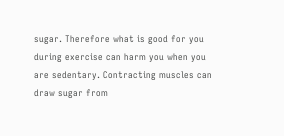sugar. Therefore what is good for you during exercise can harm you when you are sedentary. Contracting muscles can draw sugar from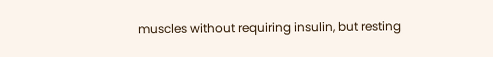muscles without requiring insulin, but resting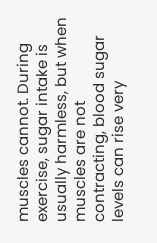muscles cannot. During exercise, sugar intake is usually harmless, but when muscles are not contracting, blood sugar levels can rise very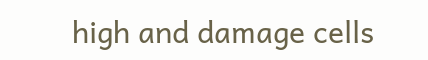high and damage cells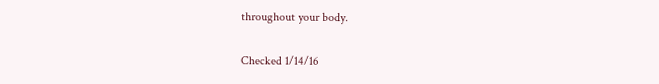throughout your body.

Checked 1/14/16